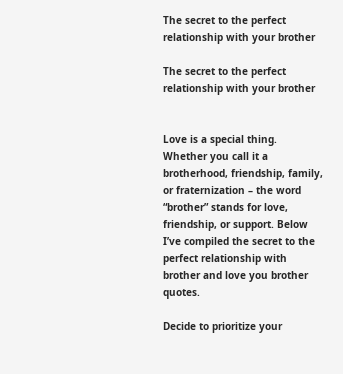The secret to the perfect relationship with your brother

The secret to the perfect relationship with your brother


Love is a special thing. Whether you call it a brotherhood, friendship, family, or fraternization – the word “brother” stands for love, friendship, or support. Below I’ve compiled the secret to the perfect relationship with brother and love you brother quotes.

Decide to prioritize your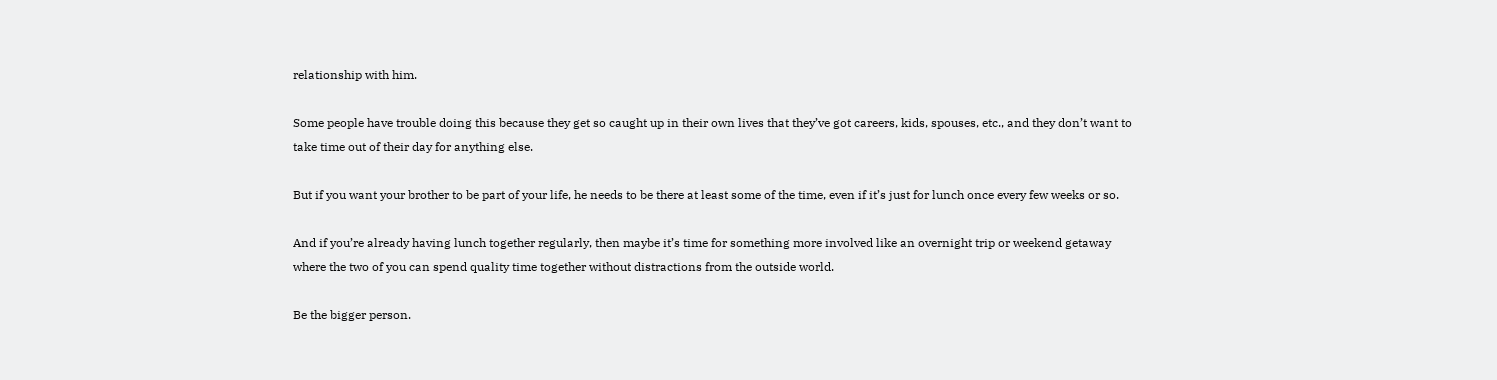relationship with him.

Some people have trouble doing this because they get so caught up in their own lives that they’ve got careers, kids, spouses, etc., and they don’t want to take time out of their day for anything else.

But if you want your brother to be part of your life, he needs to be there at least some of the time, even if it’s just for lunch once every few weeks or so.

And if you’re already having lunch together regularly, then maybe it’s time for something more involved like an overnight trip or weekend getaway where the two of you can spend quality time together without distractions from the outside world.

Be the bigger person.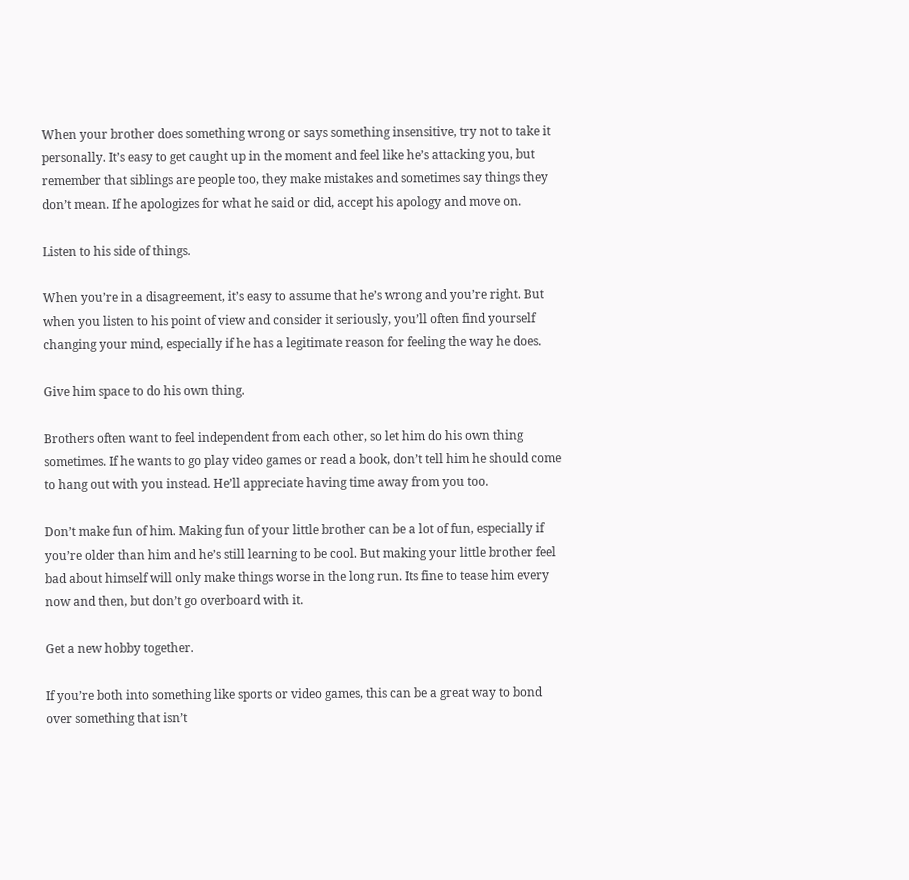When your brother does something wrong or says something insensitive, try not to take it personally. It’s easy to get caught up in the moment and feel like he’s attacking you, but remember that siblings are people too, they make mistakes and sometimes say things they don’t mean. If he apologizes for what he said or did, accept his apology and move on.

Listen to his side of things.

When you’re in a disagreement, it’s easy to assume that he’s wrong and you’re right. But when you listen to his point of view and consider it seriously, you’ll often find yourself changing your mind, especially if he has a legitimate reason for feeling the way he does.

Give him space to do his own thing.

Brothers often want to feel independent from each other, so let him do his own thing sometimes. If he wants to go play video games or read a book, don’t tell him he should come to hang out with you instead. He’ll appreciate having time away from you too.

Don’t make fun of him. Making fun of your little brother can be a lot of fun, especially if you’re older than him and he’s still learning to be cool. But making your little brother feel bad about himself will only make things worse in the long run. Its fine to tease him every now and then, but don’t go overboard with it.

Get a new hobby together.

If you’re both into something like sports or video games, this can be a great way to bond over something that isn’t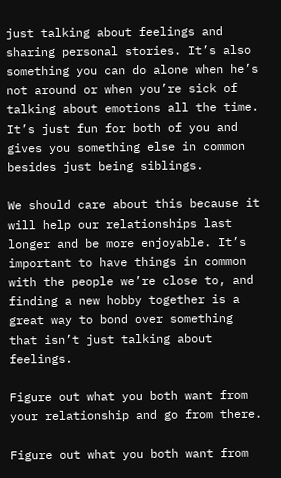just talking about feelings and sharing personal stories. It’s also something you can do alone when he’s not around or when you’re sick of talking about emotions all the time. It’s just fun for both of you and gives you something else in common besides just being siblings.

We should care about this because it will help our relationships last longer and be more enjoyable. It’s important to have things in common with the people we’re close to, and finding a new hobby together is a great way to bond over something that isn’t just talking about feelings.

Figure out what you both want from your relationship and go from there.

Figure out what you both want from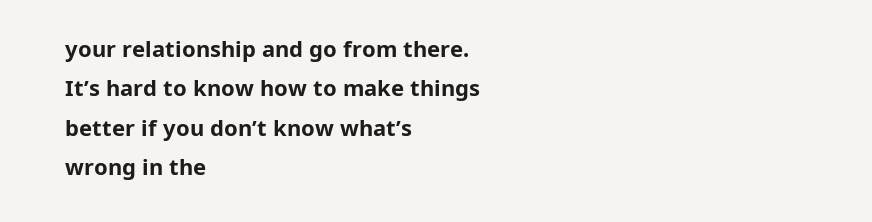your relationship and go from there. It’s hard to know how to make things better if you don’t know what’s wrong in the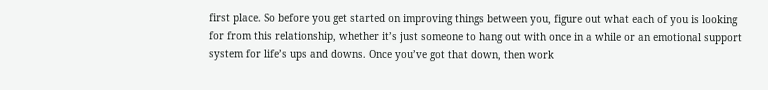first place. So before you get started on improving things between you, figure out what each of you is looking for from this relationship, whether it’s just someone to hang out with once in a while or an emotional support system for life’s ups and downs. Once you’ve got that down, then work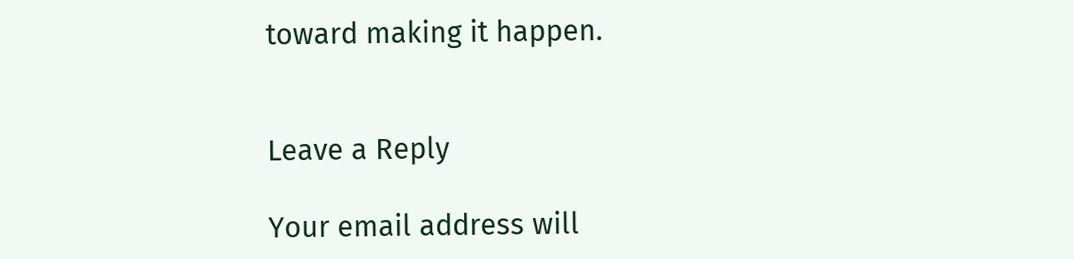toward making it happen.


Leave a Reply

Your email address will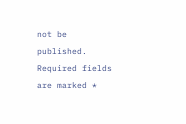not be published. Required fields are marked *